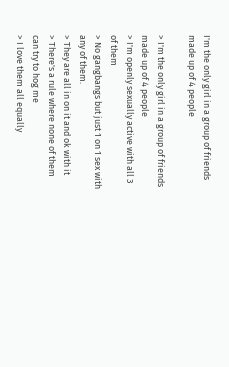I'm the only girl in a group of friends made up of 4 people

> I'm the only girl in a group of friends made up of 4 people
> I'm openly sexually active with all 3 of them
> No gangbangs but just 1 on 1 sex with any of them.
> They are all in on it and ok with it
> There's a rule where none of them can try to hog me
> I love them all equally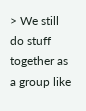> We still do stuff together as a group like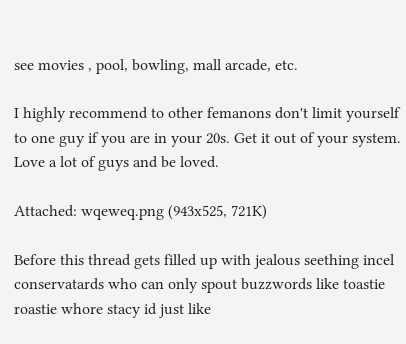see movies , pool, bowling, mall arcade, etc.

I highly recommend to other femanons don't limit yourself to one guy if you are in your 20s. Get it out of your system. Love a lot of guys and be loved.

Attached: wqeweq.png (943x525, 721K)

Before this thread gets filled up with jealous seething incel conservatards who can only spout buzzwords like toastie roastie whore stacy id just like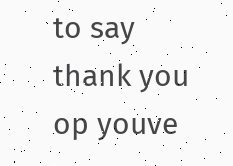to say thank you op youve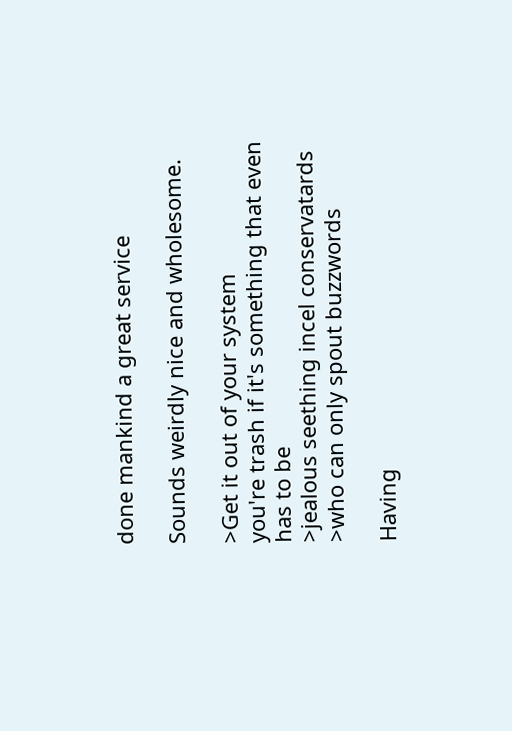done mankind a great service

Sounds weirdly nice and wholesome.

>Get it out of your system
you're trash if it's something that even has to be
>jealous seething incel conservatards
>who can only spout buzzwords

Having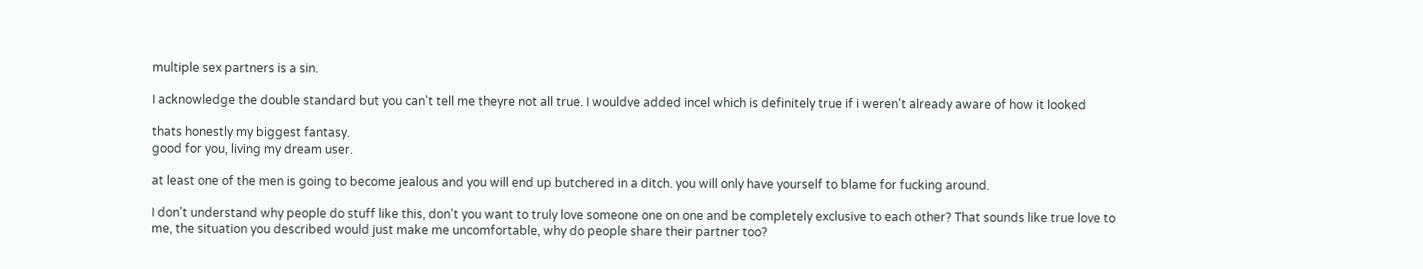multiple sex partners is a sin.

I acknowledge the double standard but you can't tell me theyre not all true. I wouldve added incel which is definitely true if i weren't already aware of how it looked

thats honestly my biggest fantasy.
good for you, living my dream user.

at least one of the men is going to become jealous and you will end up butchered in a ditch. you will only have yourself to blame for fucking around.

I don't understand why people do stuff like this, don't you want to truly love someone one on one and be completely exclusive to each other? That sounds like true love to me, the situation you described would just make me uncomfortable, why do people share their partner too?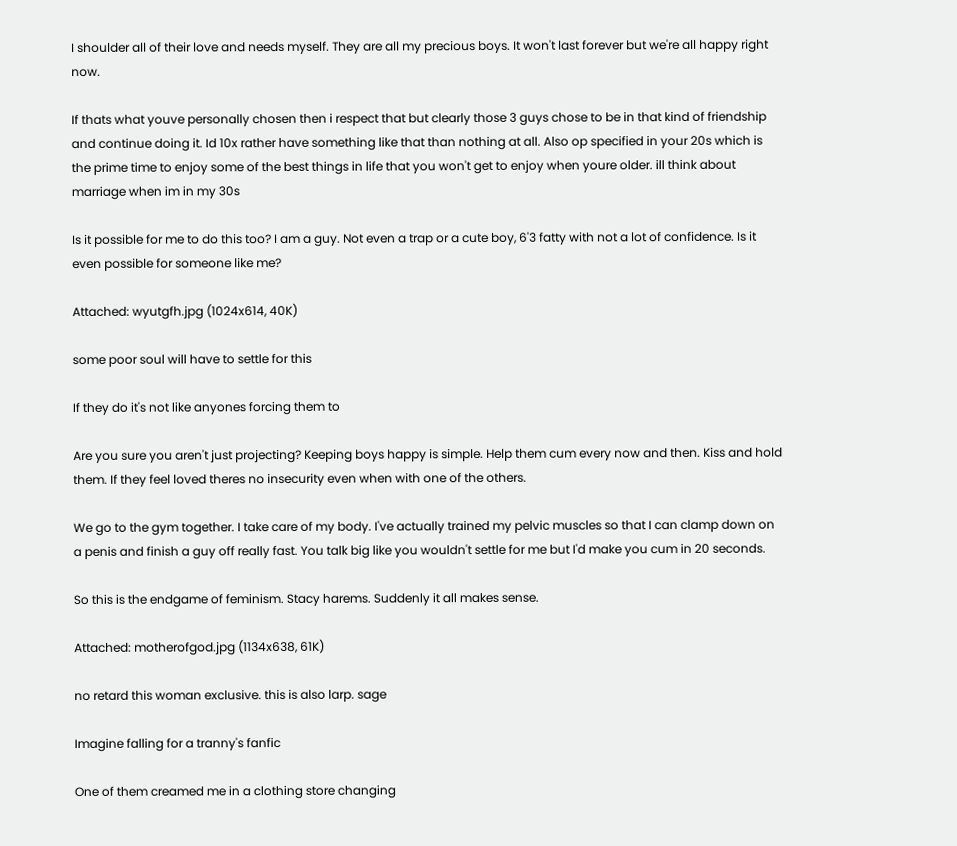I shoulder all of their love and needs myself. They are all my precious boys. It won't last forever but we're all happy right now.

If thats what youve personally chosen then i respect that but clearly those 3 guys chose to be in that kind of friendship and continue doing it. Id 10x rather have something like that than nothing at all. Also op specified in your 20s which is the prime time to enjoy some of the best things in life that you won't get to enjoy when youre older. ill think about marriage when im in my 30s

Is it possible for me to do this too? I am a guy. Not even a trap or a cute boy, 6'3 fatty with not a lot of confidence. Is it even possible for someone like me?

Attached: wyutgfh.jpg (1024x614, 40K)

some poor soul will have to settle for this

If they do it's not like anyones forcing them to

Are you sure you aren't just projecting? Keeping boys happy is simple. Help them cum every now and then. Kiss and hold them. If they feel loved theres no insecurity even when with one of the others.

We go to the gym together. I take care of my body. I've actually trained my pelvic muscles so that I can clamp down on a penis and finish a guy off really fast. You talk big like you wouldn't settle for me but I'd make you cum in 20 seconds.

So this is the endgame of feminism. Stacy harems. Suddenly it all makes sense.

Attached: motherofgod.jpg (1134x638, 61K)

no retard this woman exclusive. this is also larp. sage

Imagine falling for a tranny's fanfic

One of them creamed me in a clothing store changing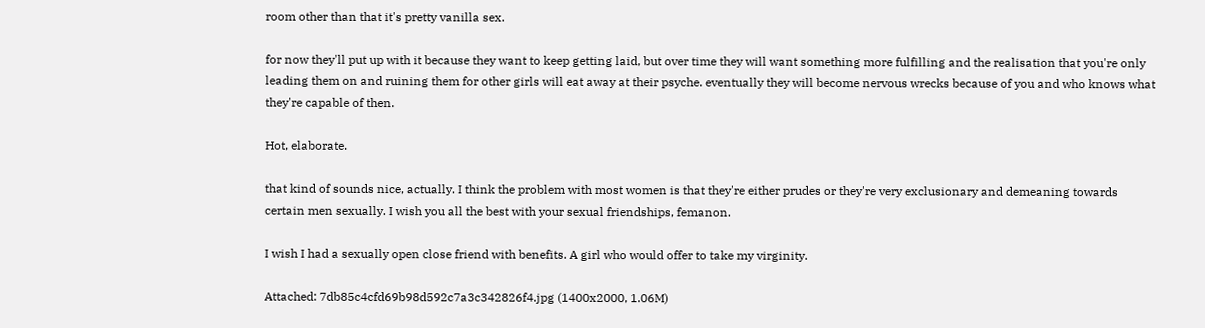room other than that it's pretty vanilla sex.

for now they'll put up with it because they want to keep getting laid, but over time they will want something more fulfilling and the realisation that you're only leading them on and ruining them for other girls will eat away at their psyche. eventually they will become nervous wrecks because of you and who knows what they're capable of then.

Hot, elaborate.

that kind of sounds nice, actually. I think the problem with most women is that they're either prudes or they're very exclusionary and demeaning towards certain men sexually. I wish you all the best with your sexual friendships, femanon.

I wish I had a sexually open close friend with benefits. A girl who would offer to take my virginity.

Attached: 7db85c4cfd69b98d592c7a3c342826f4.jpg (1400x2000, 1.06M)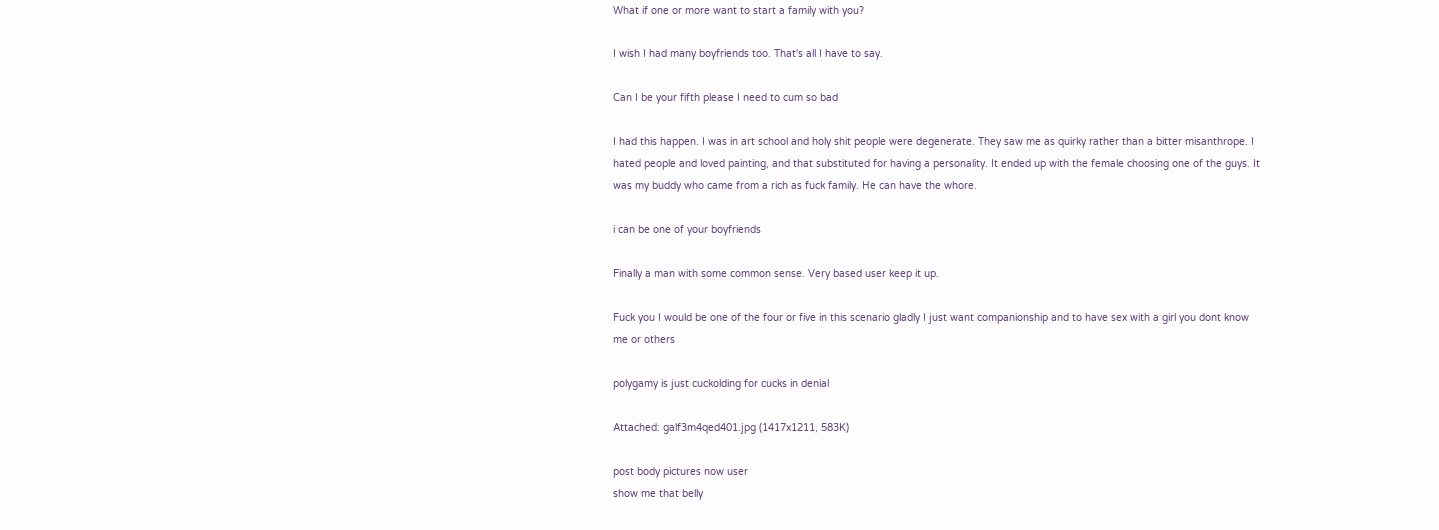What if one or more want to start a family with you?

I wish I had many boyfriends too. That's all I have to say.

Can I be your fifth please I need to cum so bad

I had this happen. I was in art school and holy shit people were degenerate. They saw me as quirky rather than a bitter misanthrope. I hated people and loved painting, and that substituted for having a personality. It ended up with the female choosing one of the guys. It was my buddy who came from a rich as fuck family. He can have the whore.

i can be one of your boyfriends

Finally a man with some common sense. Very based user keep it up.

Fuck you I would be one of the four or five in this scenario gladly I just want companionship and to have sex with a girl you dont know me or others

polygamy is just cuckolding for cucks in denial

Attached: galf3m4qed401.jpg (1417x1211, 583K)

post body pictures now user
show me that belly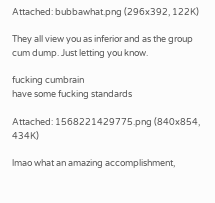Attached: bubbawhat.png (296x392, 122K)

They all view you as inferior and as the group cum dump. Just letting you know.

fucking cumbrain
have some fucking standards

Attached: 1568221429775.png (840x854, 434K)

lmao what an amazing accomplishment,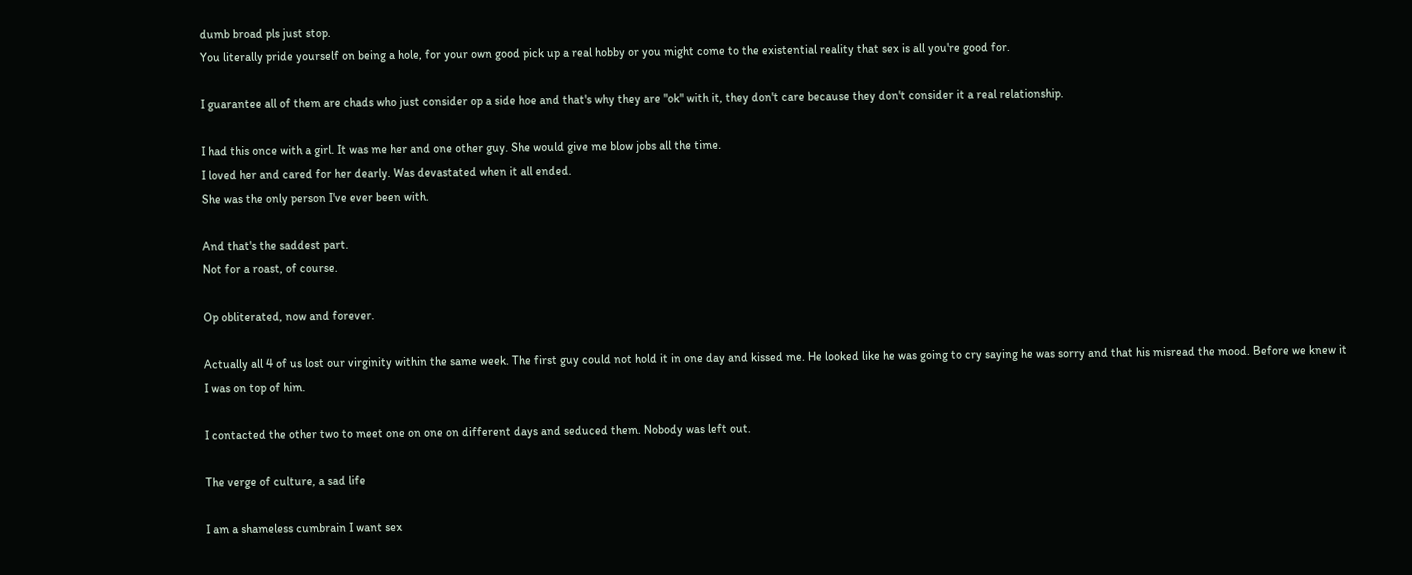dumb broad pls just stop.
You literally pride yourself on being a hole, for your own good pick up a real hobby or you might come to the existential reality that sex is all you're good for.

I guarantee all of them are chads who just consider op a side hoe and that's why they are "ok" with it, they don't care because they don't consider it a real relationship.

I had this once with a girl. It was me her and one other guy. She would give me blow jobs all the time.
I loved her and cared for her dearly. Was devastated when it all ended.
She was the only person I've ever been with.

And that's the saddest part.
Not for a roast, of course.

Op obliterated, now and forever.

Actually all 4 of us lost our virginity within the same week. The first guy could not hold it in one day and kissed me. He looked like he was going to cry saying he was sorry and that his misread the mood. Before we knew it I was on top of him.

I contacted the other two to meet one on one on different days and seduced them. Nobody was left out.

The verge of culture, a sad life

I am a shameless cumbrain I want sex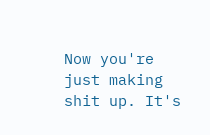Now you're just making shit up. It's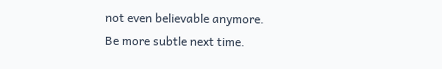not even believable anymore.
Be more subtle next time.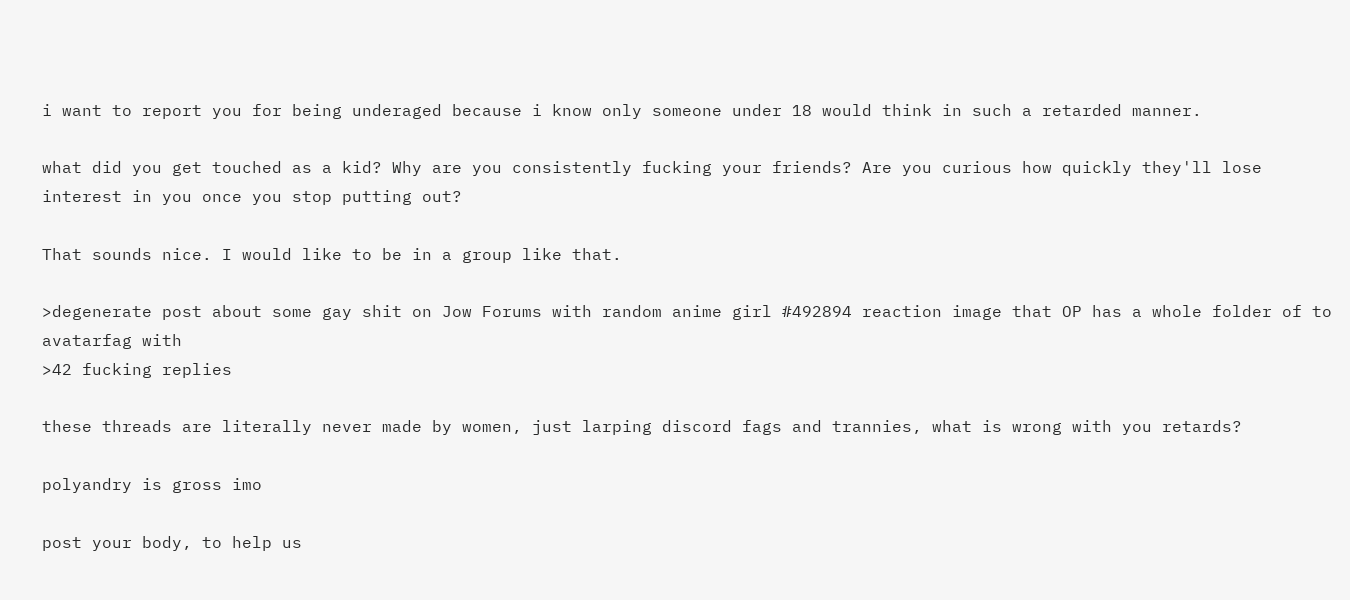i want to report you for being underaged because i know only someone under 18 would think in such a retarded manner.

what did you get touched as a kid? Why are you consistently fucking your friends? Are you curious how quickly they'll lose interest in you once you stop putting out?

That sounds nice. I would like to be in a group like that.

>degenerate post about some gay shit on Jow Forums with random anime girl #492894 reaction image that OP has a whole folder of to avatarfag with
>42 fucking replies

these threads are literally never made by women, just larping discord fags and trannies, what is wrong with you retards?

polyandry is gross imo

post your body, to help us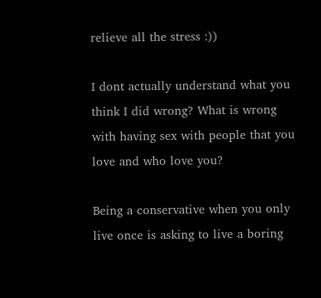relieve all the stress :))

I dont actually understand what you think I did wrong? What is wrong with having sex with people that you love and who love you?

Being a conservative when you only live once is asking to live a boring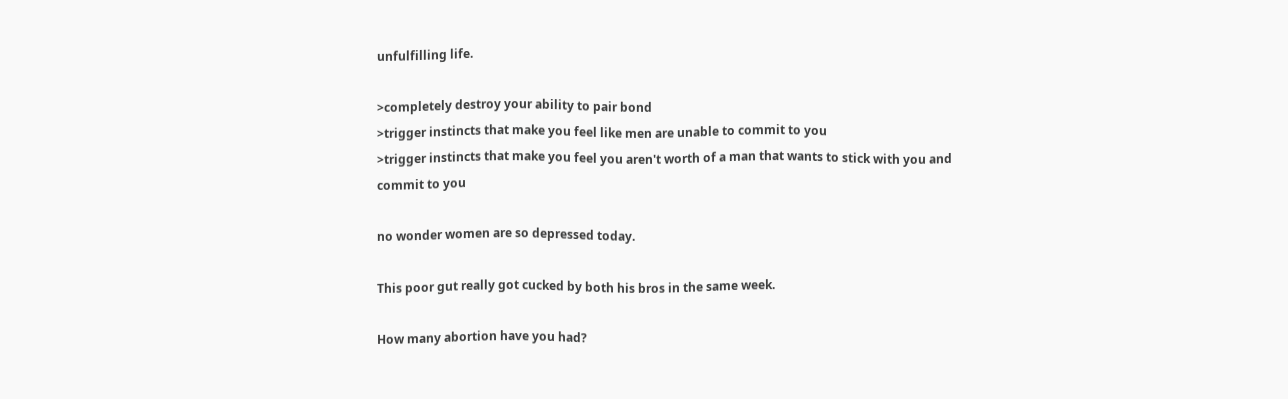unfulfilling life.

>completely destroy your ability to pair bond
>trigger instincts that make you feel like men are unable to commit to you
>trigger instincts that make you feel you aren't worth of a man that wants to stick with you and commit to you

no wonder women are so depressed today.

This poor gut really got cucked by both his bros in the same week.

How many abortion have you had?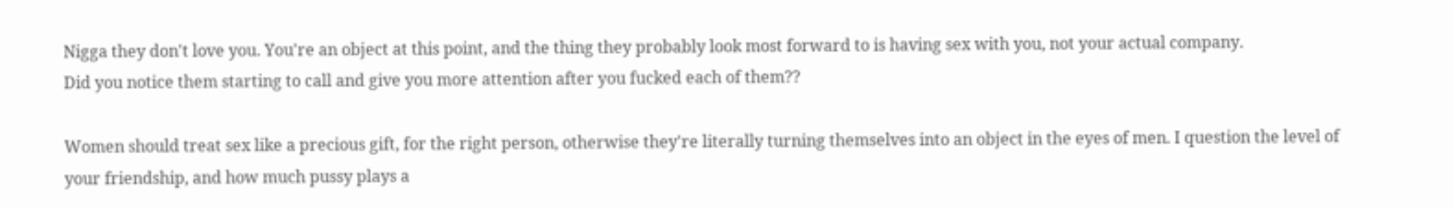Nigga they don't love you. You're an object at this point, and the thing they probably look most forward to is having sex with you, not your actual company.
Did you notice them starting to call and give you more attention after you fucked each of them??

Women should treat sex like a precious gift, for the right person, otherwise they're literally turning themselves into an object in the eyes of men. I question the level of your friendship, and how much pussy plays a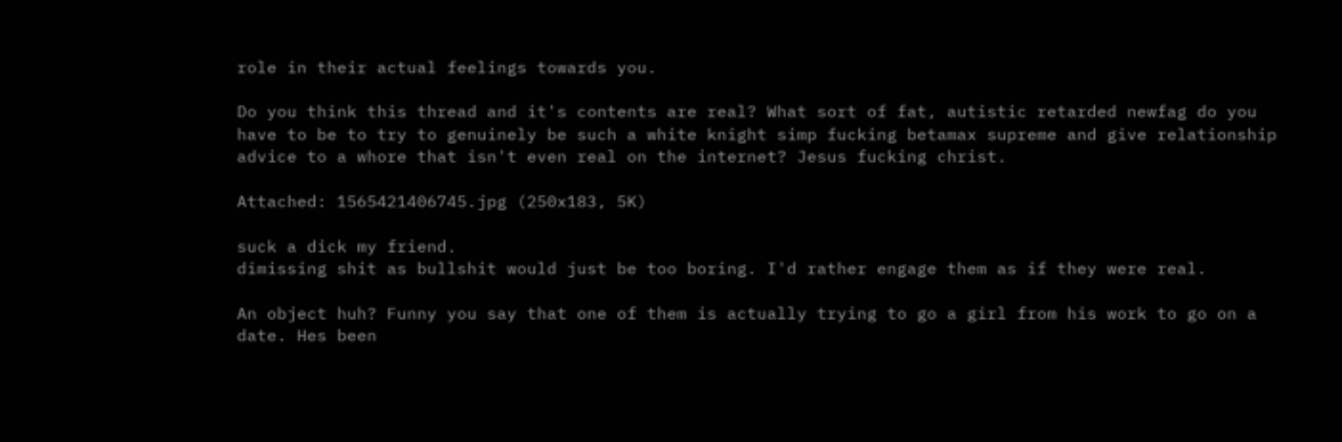role in their actual feelings towards you.

Do you think this thread and it's contents are real? What sort of fat, autistic retarded newfag do you have to be to try to genuinely be such a white knight simp fucking betamax supreme and give relationship advice to a whore that isn't even real on the internet? Jesus fucking christ.

Attached: 1565421406745.jpg (250x183, 5K)

suck a dick my friend.
dimissing shit as bullshit would just be too boring. I'd rather engage them as if they were real.

An object huh? Funny you say that one of them is actually trying to go a girl from his work to go on a date. Hes been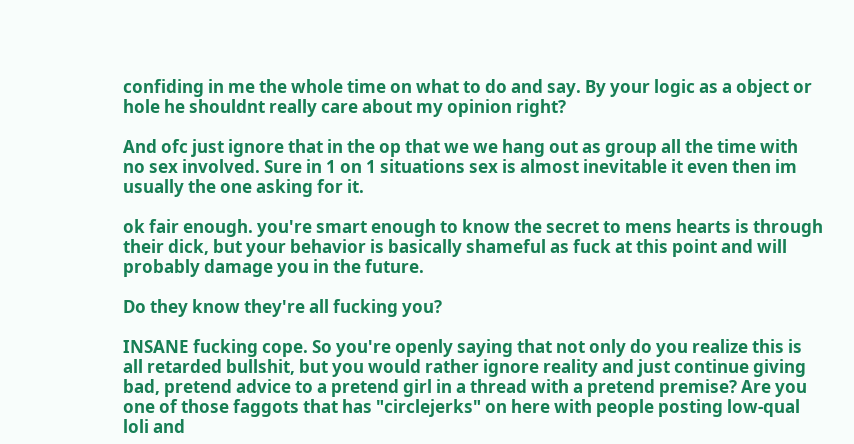confiding in me the whole time on what to do and say. By your logic as a object or hole he shouldnt really care about my opinion right?

And ofc just ignore that in the op that we we hang out as group all the time with no sex involved. Sure in 1 on 1 situations sex is almost inevitable it even then im usually the one asking for it.

ok fair enough. you're smart enough to know the secret to mens hearts is through their dick, but your behavior is basically shameful as fuck at this point and will probably damage you in the future.

Do they know they're all fucking you?

INSANE fucking cope. So you're openly saying that not only do you realize this is all retarded bullshit, but you would rather ignore reality and just continue giving bad, pretend advice to a pretend girl in a thread with a pretend premise? Are you one of those faggots that has "circlejerks" on here with people posting low-qual loli and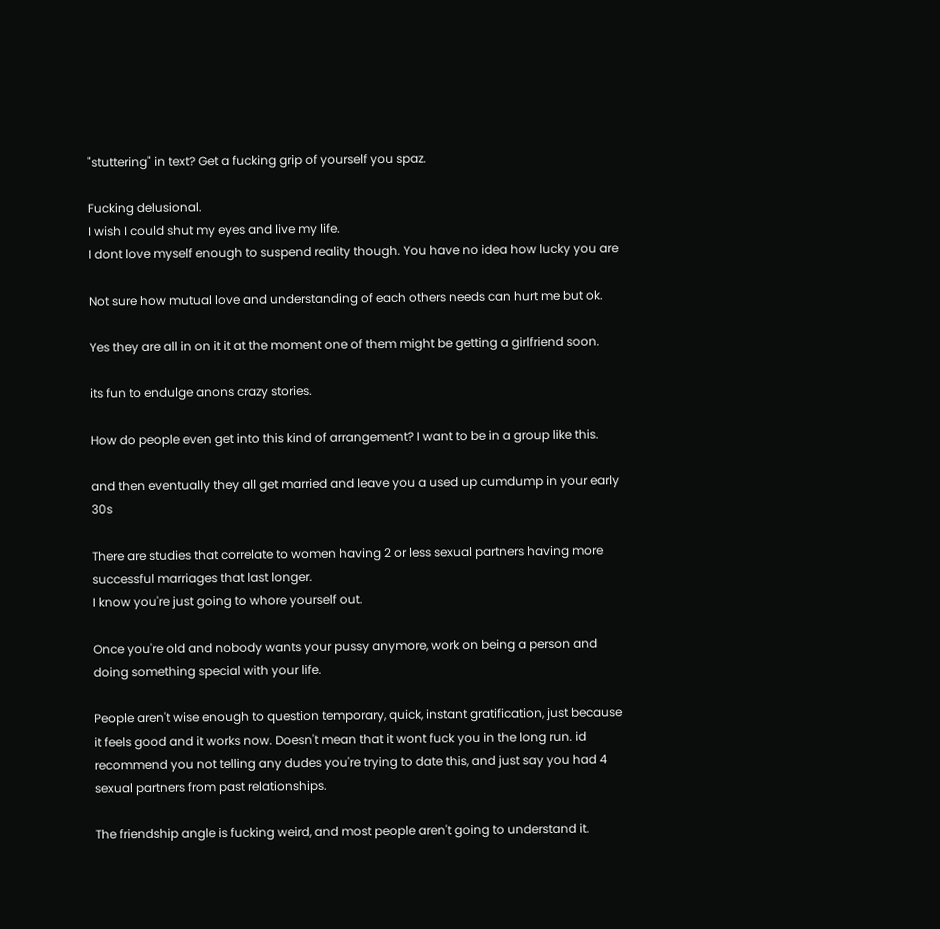"stuttering" in text? Get a fucking grip of yourself you spaz.

Fucking delusional.
I wish I could shut my eyes and live my life.
I dont love myself enough to suspend reality though. You have no idea how lucky you are

Not sure how mutual love and understanding of each others needs can hurt me but ok.

Yes they are all in on it it at the moment one of them might be getting a girlfriend soon.

its fun to endulge anons crazy stories.

How do people even get into this kind of arrangement? I want to be in a group like this.

and then eventually they all get married and leave you a used up cumdump in your early 30s

There are studies that correlate to women having 2 or less sexual partners having more successful marriages that last longer.
I know you're just going to whore yourself out.

Once you're old and nobody wants your pussy anymore, work on being a person and doing something special with your life.

People aren't wise enough to question temporary, quick, instant gratification, just because it feels good and it works now. Doesn't mean that it wont fuck you in the long run. id recommend you not telling any dudes you're trying to date this, and just say you had 4 sexual partners from past relationships.

The friendship angle is fucking weird, and most people aren't going to understand it.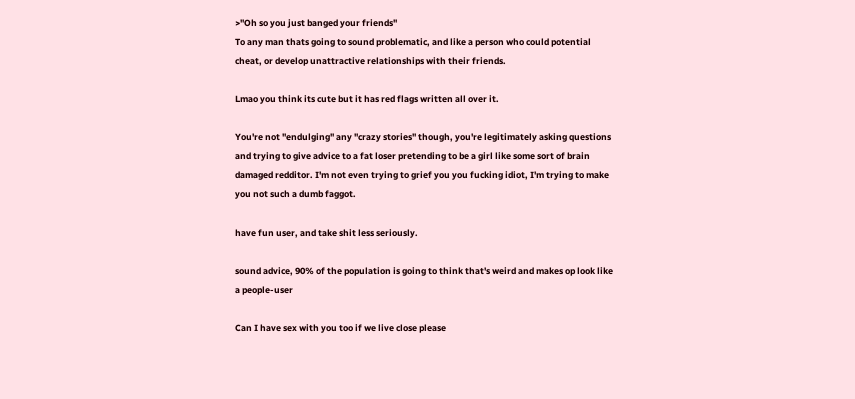>"Oh so you just banged your friends"
To any man thats going to sound problematic, and like a person who could potential cheat, or develop unattractive relationships with their friends.

Lmao you think its cute but it has red flags written all over it.

You're not "endulging" any "crazy stories" though, you're legitimately asking questions and trying to give advice to a fat loser pretending to be a girl like some sort of brain damaged redditor. I'm not even trying to grief you you fucking idiot, I'm trying to make you not such a dumb faggot.

have fun user, and take shit less seriously.

sound advice, 90% of the population is going to think that's weird and makes op look like a people-user

Can I have sex with you too if we live close please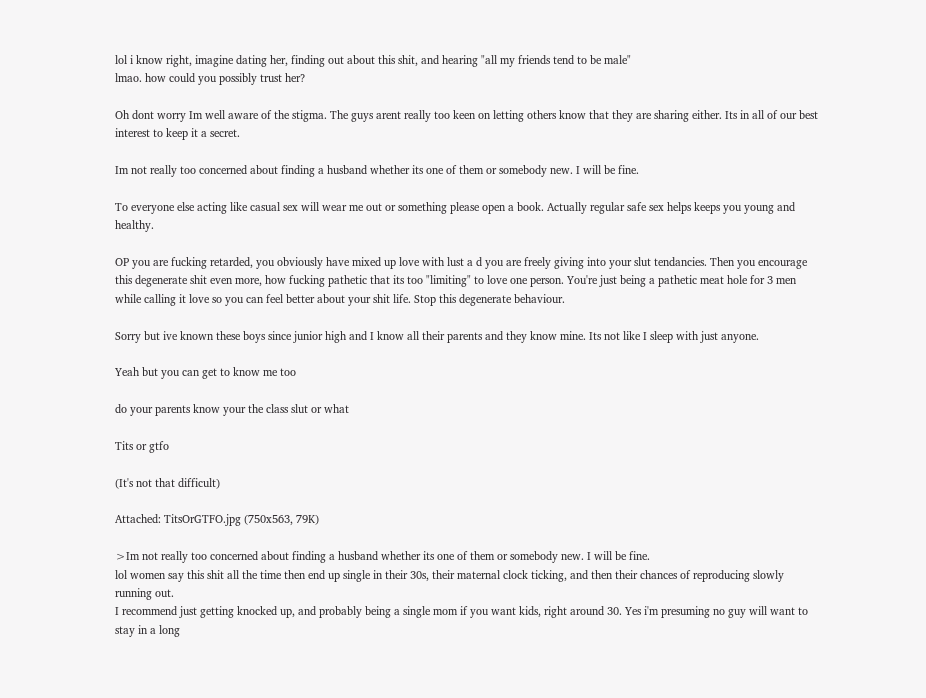lol i know right, imagine dating her, finding out about this shit, and hearing "all my friends tend to be male"
lmao. how could you possibly trust her?

Oh dont worry Im well aware of the stigma. The guys arent really too keen on letting others know that they are sharing either. Its in all of our best interest to keep it a secret.

Im not really too concerned about finding a husband whether its one of them or somebody new. I will be fine.

To everyone else acting like casual sex will wear me out or something please open a book. Actually regular safe sex helps keeps you young and healthy.

OP you are fucking retarded, you obviously have mixed up love with lust a d you are freely giving into your slut tendancies. Then you encourage this degenerate shit even more, how fucking pathetic that its too "limiting" to love one person. You're just being a pathetic meat hole for 3 men while calling it love so you can feel better about your shit life. Stop this degenerate behaviour.

Sorry but ive known these boys since junior high and I know all their parents and they know mine. Its not like I sleep with just anyone.

Yeah but you can get to know me too

do your parents know your the class slut or what

Tits or gtfo

(It's not that difficult)

Attached: TitsOrGTFO.jpg (750x563, 79K)

>Im not really too concerned about finding a husband whether its one of them or somebody new. I will be fine.
lol women say this shit all the time then end up single in their 30s, their maternal clock ticking, and then their chances of reproducing slowly running out.
I recommend just getting knocked up, and probably being a single mom if you want kids, right around 30. Yes i'm presuming no guy will want to stay in a long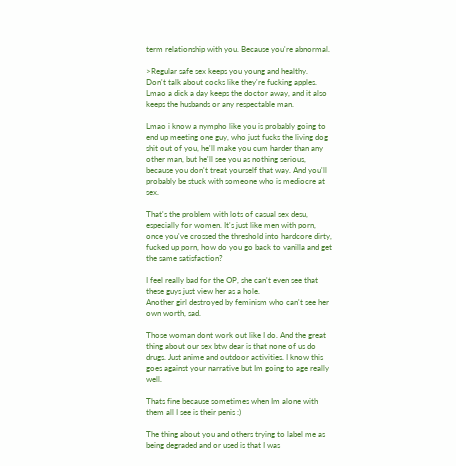term relationship with you. Because you're abnormal.

>Regular safe sex keeps you young and healthy.
Don't talk about cocks like they're fucking apples. Lmao a dick a day keeps the doctor away, and it also keeps the husbands or any respectable man.

Lmao i know a nympho like you is probably going to end up meeting one guy, who just fucks the living dog shit out of you, he'll make you cum harder than any other man, but he'll see you as nothing serious, because you don't treat yourself that way. And you'll probably be stuck with someone who is mediocre at sex.

That's the problem with lots of casual sex desu, especially for women. It's just like men with porn, once you've crossed the threshold into hardcore dirty, fucked up porn, how do you go back to vanilla and get the same satisfaction?

I feel really bad for the OP, she can't even see that these guys just view her as a hole.
Another girl destroyed by feminism who can't see her own worth, sad.

Those woman dont work out like I do. And the great thing about our sex btw dear is that none of us do drugs. Just anime and outdoor activities. I know this goes against your narrative but Im going to age really well.

Thats fine because sometimes when Im alone with them all I see is their penis :)

The thing about you and others trying to label me as being degraded and or used is that I was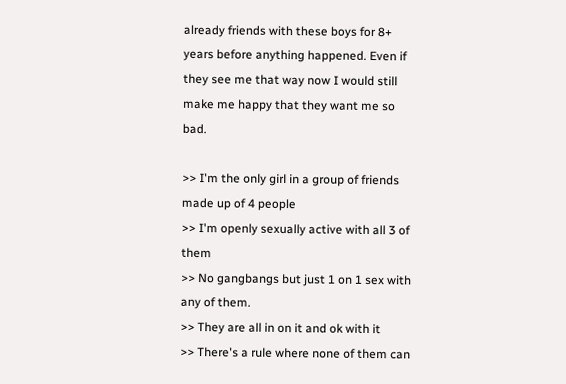already friends with these boys for 8+ years before anything happened. Even if they see me that way now I would still make me happy that they want me so bad.

>> I'm the only girl in a group of friends made up of 4 people
>> I'm openly sexually active with all 3 of them
>> No gangbangs but just 1 on 1 sex with any of them.
>> They are all in on it and ok with it
>> There's a rule where none of them can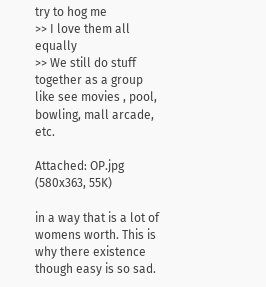try to hog me
>> I love them all equally
>> We still do stuff together as a group like see movies , pool, bowling, mall arcade, etc.

Attached: OP.jpg (580x363, 55K)

in a way that is a lot of womens worth. This is why there existence though easy is so sad.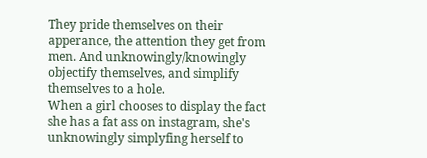They pride themselves on their apperance, the attention they get from men. And unknowingly/knowingly objectify themselves, and simplify themselves to a hole.
When a girl chooses to display the fact she has a fat ass on instagram, she's unknowingly simplyfing herself to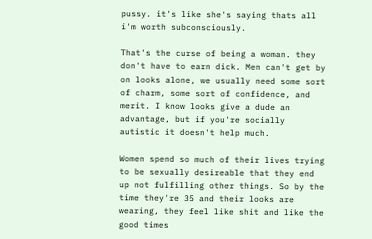pussy. it's like she's saying thats all i'm worth subconsciously.

That's the curse of being a woman. they don't have to earn dick. Men can't get by on looks alone, we usually need some sort of charm, some sort of confidence, and merit. I know looks give a dude an advantage, but if you're socially autistic it doesn't help much.

Women spend so much of their lives trying to be sexually desireable that they end up not fulfilling other things. So by the time they're 35 and their looks are wearing, they feel like shit and like the good times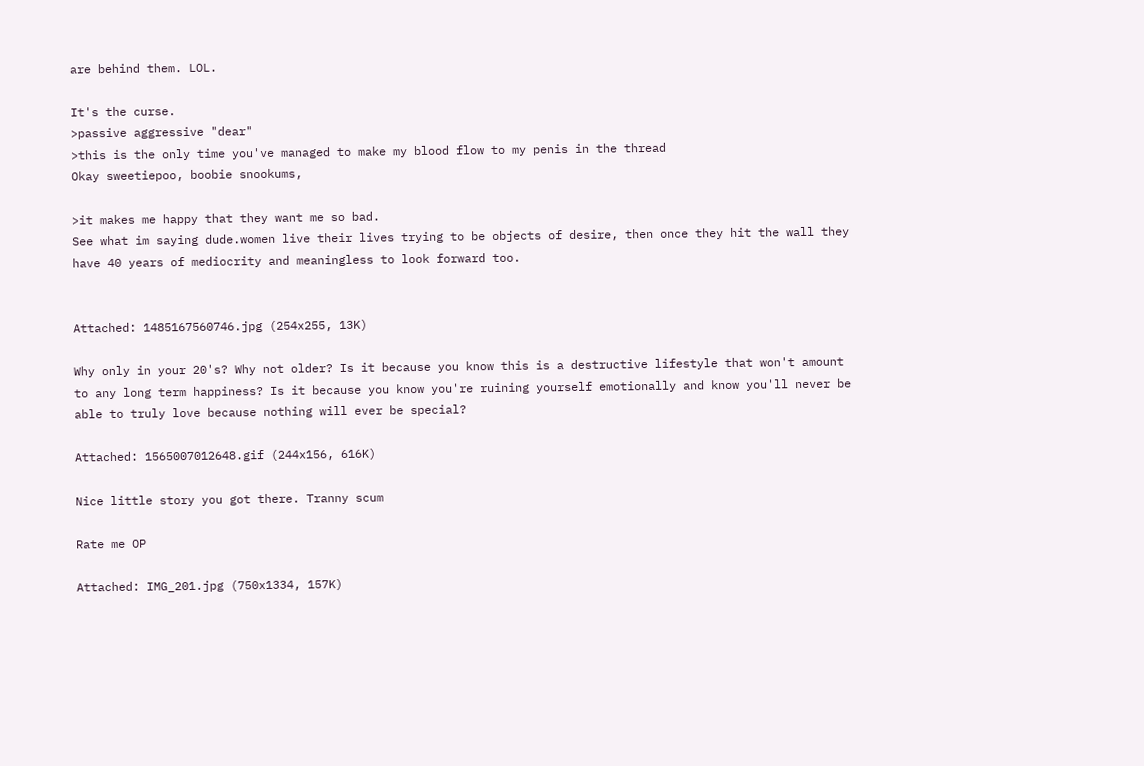are behind them. LOL.

It's the curse.
>passive aggressive "dear"
>this is the only time you've managed to make my blood flow to my penis in the thread
Okay sweetiepoo, boobie snookums,

>it makes me happy that they want me so bad.
See what im saying dude.women live their lives trying to be objects of desire, then once they hit the wall they have 40 years of mediocrity and meaningless to look forward too.


Attached: 1485167560746.jpg (254x255, 13K)

Why only in your 20's? Why not older? Is it because you know this is a destructive lifestyle that won't amount to any long term happiness? Is it because you know you're ruining yourself emotionally and know you'll never be able to truly love because nothing will ever be special?

Attached: 1565007012648.gif (244x156, 616K)

Nice little story you got there. Tranny scum

Rate me OP

Attached: IMG_201.jpg (750x1334, 157K)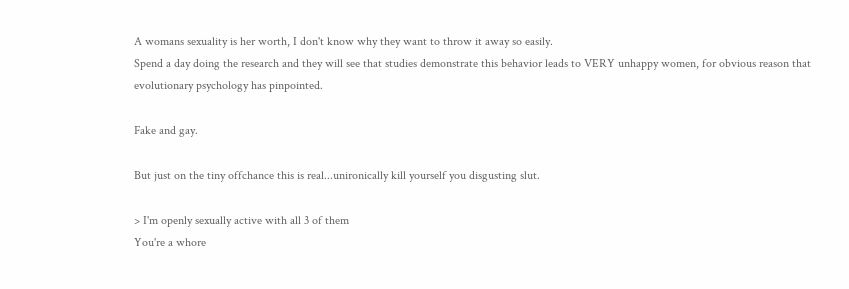A womans sexuality is her worth, I don't know why they want to throw it away so easily.
Spend a day doing the research and they will see that studies demonstrate this behavior leads to VERY unhappy women, for obvious reason that evolutionary psychology has pinpointed.

Fake and gay.

But just on the tiny offchance this is real...unironically kill yourself you disgusting slut.

> I'm openly sexually active with all 3 of them
You're a whore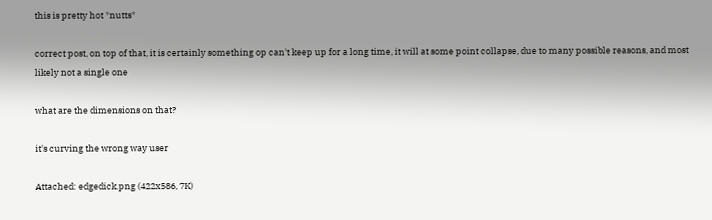this is pretty hot *nutts*

correct post, on top of that, it is certainly something op can't keep up for a long time, it will at some point collapse, due to many possible reasons, and most likely not a single one

what are the dimensions on that?

it's curving the wrong way user

Attached: edgedick.png (422x586, 7K)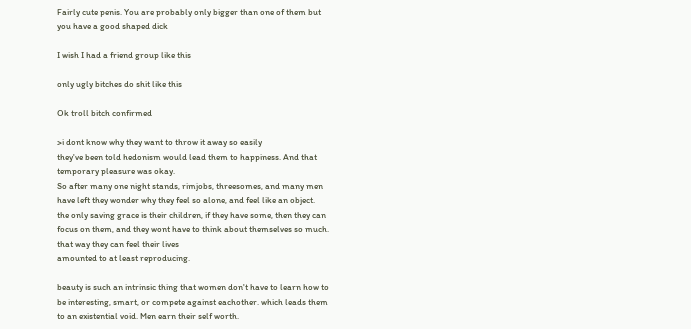Fairly cute penis. You are probably only bigger than one of them but you have a good shaped dick

I wish I had a friend group like this

only ugly bitches do shit like this

Ok troll bitch confirmed

>i dont know why they want to throw it away so easily
they've been told hedonism would lead them to happiness. And that temporary pleasure was okay.
So after many one night stands, rimjobs, threesomes, and many men have left they wonder why they feel so alone, and feel like an object.
the only saving grace is their children, if they have some, then they can focus on them, and they wont have to think about themselves so much. that way they can feel their lives
amounted to at least reproducing.

beauty is such an intrinsic thing that women don't have to learn how to be interesting, smart, or compete against eachother. which leads them to an existential void. Men earn their self worth.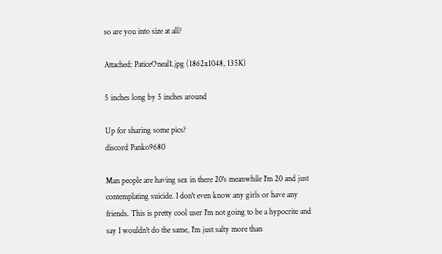so are you into size at all?

Attached: PaticeOneal1.jpg (1862x1048, 135K)

5 inches long by 5 inches around

Up for sharing some pics?
discord Panko9680

Man people are having sex in there 20's meanwhile I'm 20 and just contemplating suicide. I don't even know any girls or have any friends. This is pretty cool user I'm not going to be a hypocrite and say I wouldn't do the same, I'm just salty more than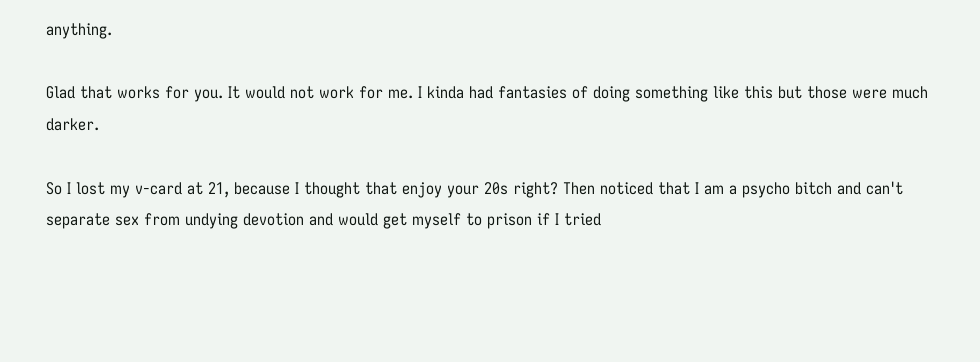anything.

Glad that works for you. It would not work for me. I kinda had fantasies of doing something like this but those were much darker.

So I lost my v-card at 21, because I thought that enjoy your 20s right? Then noticed that I am a psycho bitch and can't separate sex from undying devotion and would get myself to prison if I tried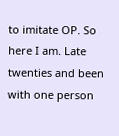to imitate OP. So here I am. Late twenties and been with one person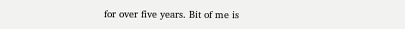for over five years. Bit of me is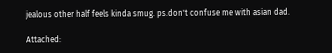jealous other half feels kinda smug. ps.don't confuse me with asian dad.

Attached: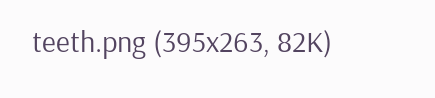teeth.png (395x263, 82K)